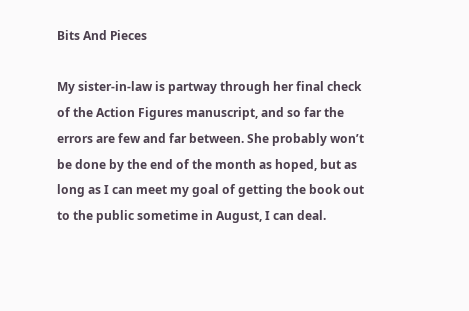Bits And Pieces

My sister-in-law is partway through her final check of the Action Figures manuscript, and so far the errors are few and far between. She probably won’t be done by the end of the month as hoped, but as long as I can meet my goal of getting the book out to the public sometime in August, I can deal.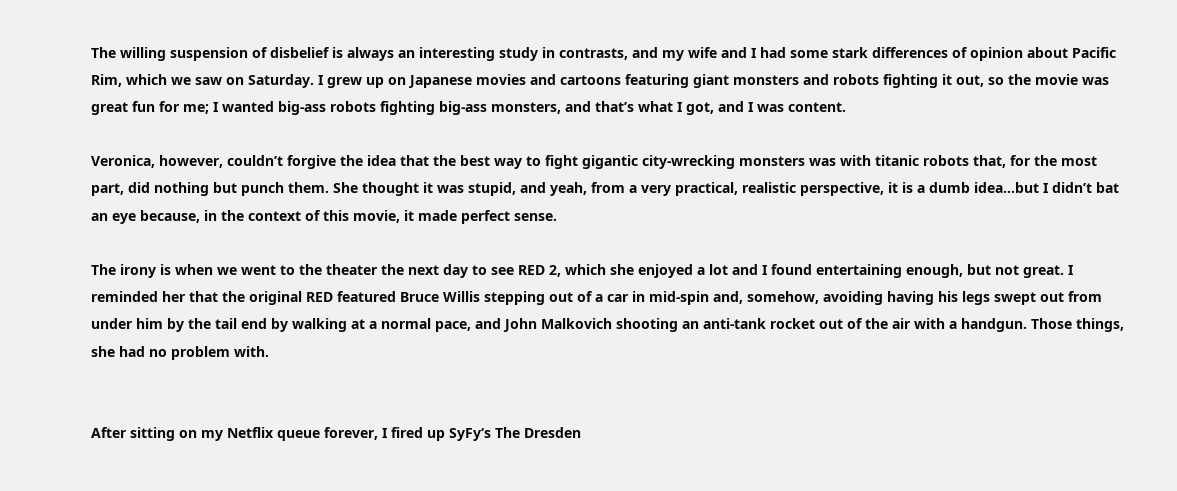The willing suspension of disbelief is always an interesting study in contrasts, and my wife and I had some stark differences of opinion about Pacific Rim, which we saw on Saturday. I grew up on Japanese movies and cartoons featuring giant monsters and robots fighting it out, so the movie was great fun for me; I wanted big-ass robots fighting big-ass monsters, and that’s what I got, and I was content.

Veronica, however, couldn’t forgive the idea that the best way to fight gigantic city-wrecking monsters was with titanic robots that, for the most part, did nothing but punch them. She thought it was stupid, and yeah, from a very practical, realistic perspective, it is a dumb idea…but I didn’t bat an eye because, in the context of this movie, it made perfect sense.

The irony is when we went to the theater the next day to see RED 2, which she enjoyed a lot and I found entertaining enough, but not great. I reminded her that the original RED featured Bruce Willis stepping out of a car in mid-spin and, somehow, avoiding having his legs swept out from under him by the tail end by walking at a normal pace, and John Malkovich shooting an anti-tank rocket out of the air with a handgun. Those things, she had no problem with.


After sitting on my Netflix queue forever, I fired up SyFy‘s The Dresden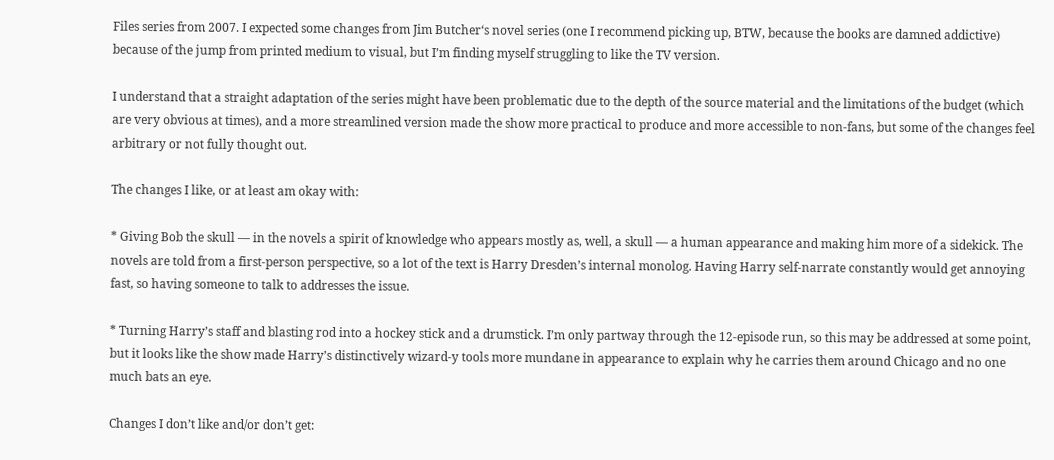Files series from 2007. I expected some changes from Jim Butcher‘s novel series (one I recommend picking up, BTW, because the books are damned addictive) because of the jump from printed medium to visual, but I’m finding myself struggling to like the TV version.

I understand that a straight adaptation of the series might have been problematic due to the depth of the source material and the limitations of the budget (which are very obvious at times), and a more streamlined version made the show more practical to produce and more accessible to non-fans, but some of the changes feel arbitrary or not fully thought out.

The changes I like, or at least am okay with:

* Giving Bob the skull — in the novels a spirit of knowledge who appears mostly as, well, a skull — a human appearance and making him more of a sidekick. The novels are told from a first-person perspective, so a lot of the text is Harry Dresden’s internal monolog. Having Harry self-narrate constantly would get annoying fast, so having someone to talk to addresses the issue.

* Turning Harry’s staff and blasting rod into a hockey stick and a drumstick. I’m only partway through the 12-episode run, so this may be addressed at some point, but it looks like the show made Harry’s distinctively wizard-y tools more mundane in appearance to explain why he carries them around Chicago and no one much bats an eye.

Changes I don’t like and/or don’t get: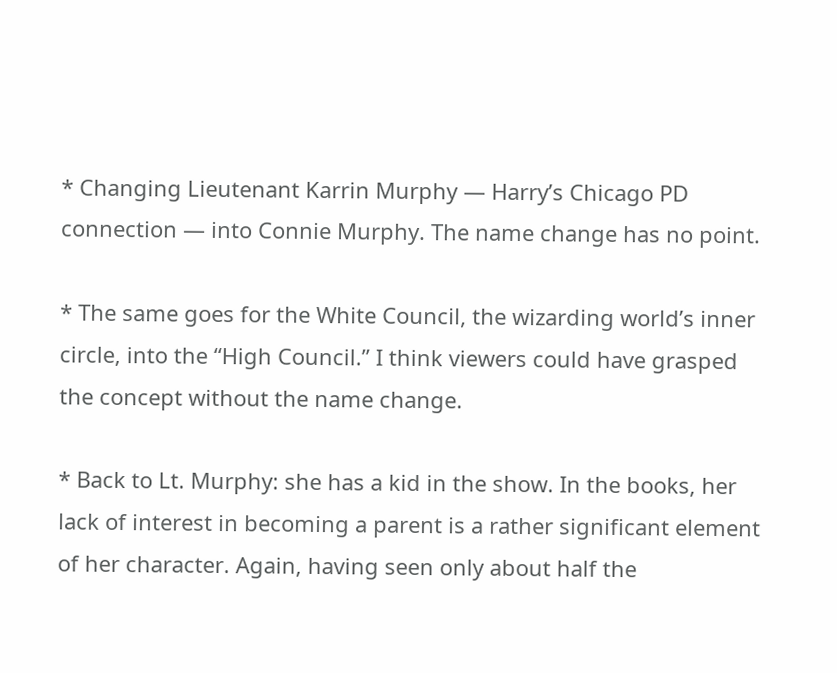* Changing Lieutenant Karrin Murphy — Harry’s Chicago PD connection — into Connie Murphy. The name change has no point.

* The same goes for the White Council, the wizarding world’s inner circle, into the “High Council.” I think viewers could have grasped the concept without the name change.

* Back to Lt. Murphy: she has a kid in the show. In the books, her lack of interest in becoming a parent is a rather significant element of her character. Again, having seen only about half the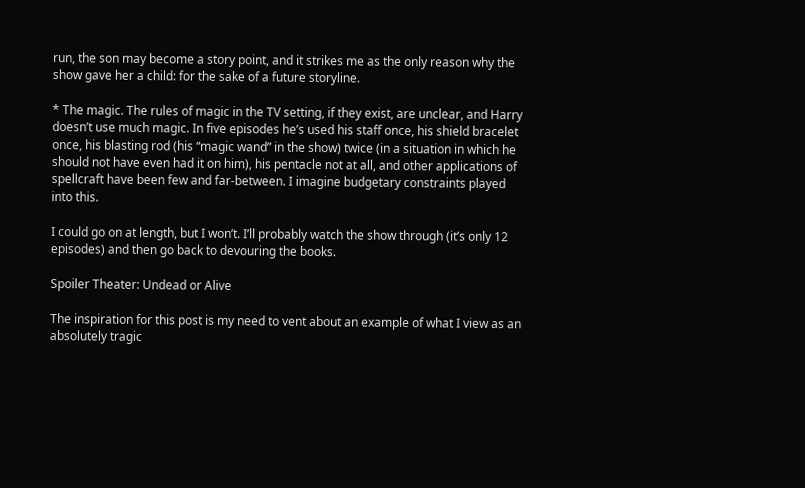run, the son may become a story point, and it strikes me as the only reason why the show gave her a child: for the sake of a future storyline.

* The magic. The rules of magic in the TV setting, if they exist, are unclear, and Harry doesn’t use much magic. In five episodes he’s used his staff once, his shield bracelet once, his blasting rod (his “magic wand” in the show) twice (in a situation in which he should not have even had it on him), his pentacle not at all, and other applications of spellcraft have been few and far-between. I imagine budgetary constraints played into this.

I could go on at length, but I won’t. I’ll probably watch the show through (it’s only 12 episodes) and then go back to devouring the books.

Spoiler Theater: Undead or Alive

The inspiration for this post is my need to vent about an example of what I view as an absolutely tragic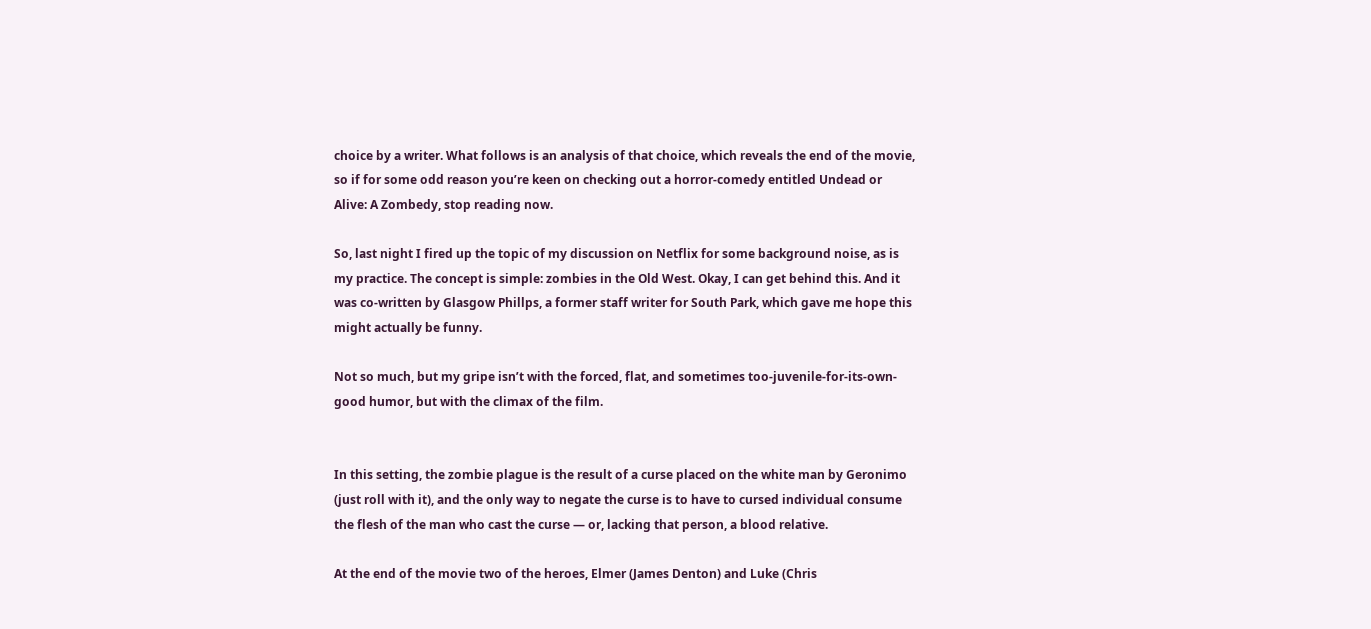choice by a writer. What follows is an analysis of that choice, which reveals the end of the movie, so if for some odd reason you’re keen on checking out a horror-comedy entitled Undead or Alive: A Zombedy, stop reading now.

So, last night I fired up the topic of my discussion on Netflix for some background noise, as is my practice. The concept is simple: zombies in the Old West. Okay, I can get behind this. And it was co-written by Glasgow Phillps, a former staff writer for South Park, which gave me hope this might actually be funny.

Not so much, but my gripe isn’t with the forced, flat, and sometimes too-juvenile-for-its-own-good humor, but with the climax of the film.


In this setting, the zombie plague is the result of a curse placed on the white man by Geronimo (just roll with it), and the only way to negate the curse is to have to cursed individual consume the flesh of the man who cast the curse — or, lacking that person, a blood relative.

At the end of the movie two of the heroes, Elmer (James Denton) and Luke (Chris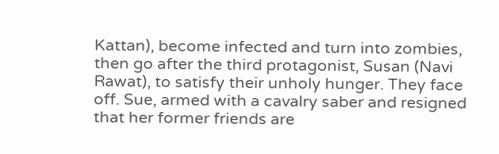Kattan), become infected and turn into zombies, then go after the third protagonist, Susan (Navi Rawat), to satisfy their unholy hunger. They face off. Sue, armed with a cavalry saber and resigned that her former friends are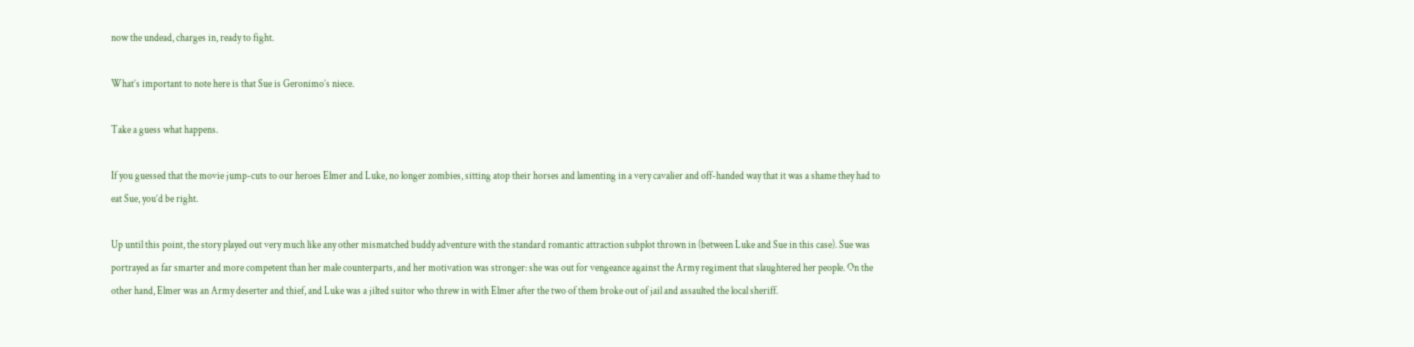now the undead, charges in, ready to fight.

What’s important to note here is that Sue is Geronimo’s niece.

Take a guess what happens.

If you guessed that the movie jump-cuts to our heroes Elmer and Luke, no longer zombies, sitting atop their horses and lamenting in a very cavalier and off-handed way that it was a shame they had to eat Sue, you’d be right.

Up until this point, the story played out very much like any other mismatched buddy adventure with the standard romantic attraction subplot thrown in (between Luke and Sue in this case). Sue was portrayed as far smarter and more competent than her male counterparts, and her motivation was stronger: she was out for vengeance against the Army regiment that slaughtered her people. On the other hand, Elmer was an Army deserter and thief, and Luke was a jilted suitor who threw in with Elmer after the two of them broke out of jail and assaulted the local sheriff.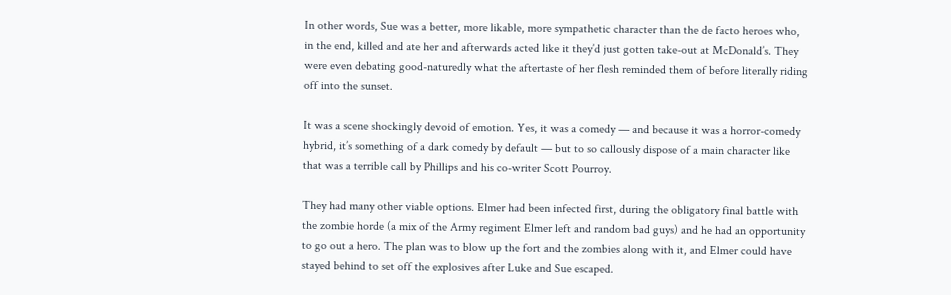In other words, Sue was a better, more likable, more sympathetic character than the de facto heroes who, in the end, killed and ate her and afterwards acted like it they’d just gotten take-out at McDonald’s. They were even debating good-naturedly what the aftertaste of her flesh reminded them of before literally riding off into the sunset.

It was a scene shockingly devoid of emotion. Yes, it was a comedy — and because it was a horror-comedy hybrid, it’s something of a dark comedy by default — but to so callously dispose of a main character like that was a terrible call by Phillips and his co-writer Scott Pourroy.

They had many other viable options. Elmer had been infected first, during the obligatory final battle with the zombie horde (a mix of the Army regiment Elmer left and random bad guys) and he had an opportunity to go out a hero. The plan was to blow up the fort and the zombies along with it, and Elmer could have stayed behind to set off the explosives after Luke and Sue escaped.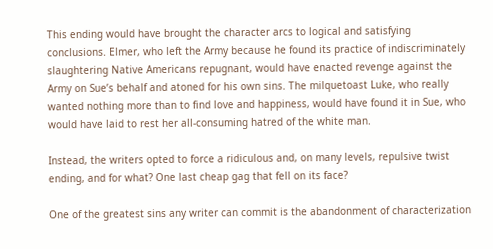This ending would have brought the character arcs to logical and satisfying conclusions. Elmer, who left the Army because he found its practice of indiscriminately slaughtering Native Americans repugnant, would have enacted revenge against the Army on Sue’s behalf and atoned for his own sins. The milquetoast Luke, who really wanted nothing more than to find love and happiness, would have found it in Sue, who would have laid to rest her all-consuming hatred of the white man.

Instead, the writers opted to force a ridiculous and, on many levels, repulsive twist ending, and for what? One last cheap gag that fell on its face?

One of the greatest sins any writer can commit is the abandonment of characterization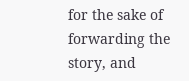for the sake of forwarding the story, and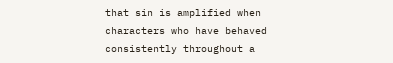that sin is amplified when characters who have behaved consistently throughout a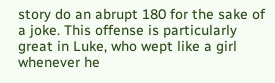story do an abrupt 180 for the sake of a joke. This offense is particularly great in Luke, who wept like a girl whenever he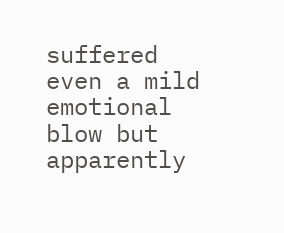suffered even a mild emotional blow but apparently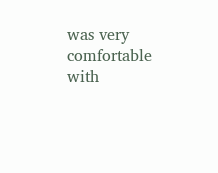was very comfortable with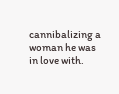cannibalizing a woman he was in love with.